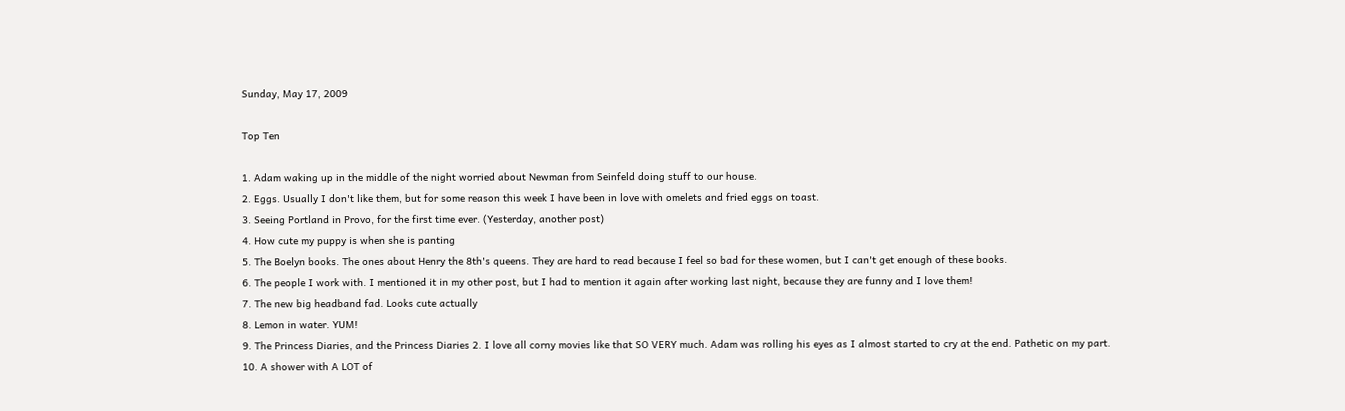Sunday, May 17, 2009

Top Ten

1. Adam waking up in the middle of the night worried about Newman from Seinfeld doing stuff to our house.
2. Eggs. Usually I don't like them, but for some reason this week I have been in love with omelets and fried eggs on toast.
3. Seeing Portland in Provo, for the first time ever. (Yesterday, another post)
4. How cute my puppy is when she is panting
5. The Boelyn books. The ones about Henry the 8th's queens. They are hard to read because I feel so bad for these women, but I can't get enough of these books.
6. The people I work with. I mentioned it in my other post, but I had to mention it again after working last night, because they are funny and I love them!
7. The new big headband fad. Looks cute actually
8. Lemon in water. YUM!
9. The Princess Diaries, and the Princess Diaries 2. I love all corny movies like that SO VERY much. Adam was rolling his eyes as I almost started to cry at the end. Pathetic on my part.
10. A shower with A LOT of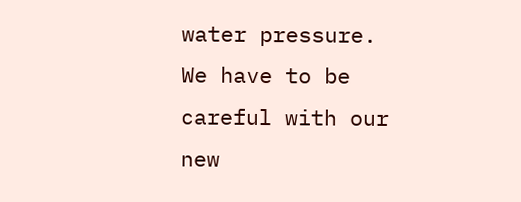water pressure. We have to be careful with our new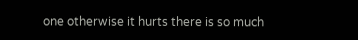one otherwise it hurts there is so much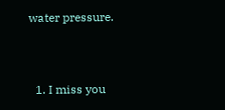water pressure.


  1. I miss you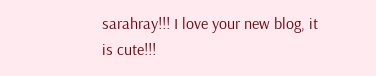sarahray!!! I love your new blog, it is cute!!!